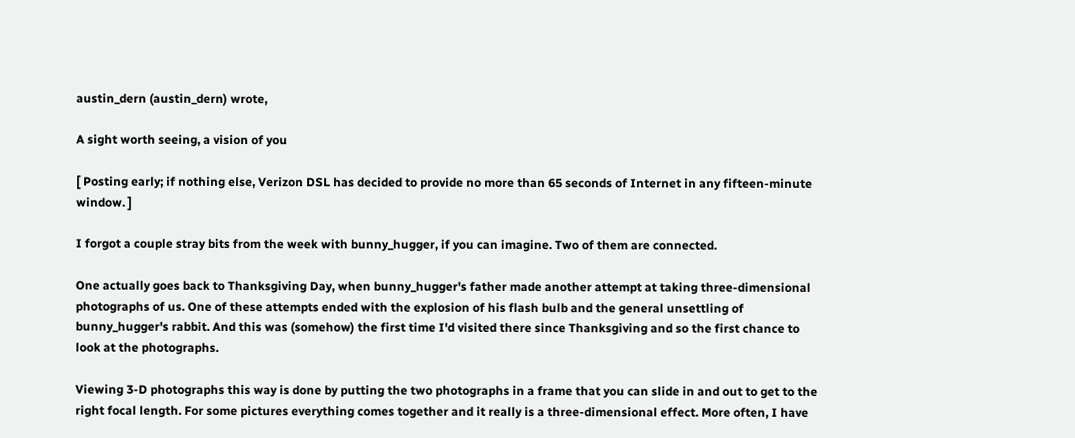austin_dern (austin_dern) wrote,

A sight worth seeing, a vision of you

[ Posting early; if nothing else, Verizon DSL has decided to provide no more than 65 seconds of Internet in any fifteen-minute window. ]

I forgot a couple stray bits from the week with bunny_hugger, if you can imagine. Two of them are connected.

One actually goes back to Thanksgiving Day, when bunny_hugger's father made another attempt at taking three-dimensional photographs of us. One of these attempts ended with the explosion of his flash bulb and the general unsettling of bunny_hugger's rabbit. And this was (somehow) the first time I'd visited there since Thanksgiving and so the first chance to look at the photographs.

Viewing 3-D photographs this way is done by putting the two photographs in a frame that you can slide in and out to get to the right focal length. For some pictures everything comes together and it really is a three-dimensional effect. More often, I have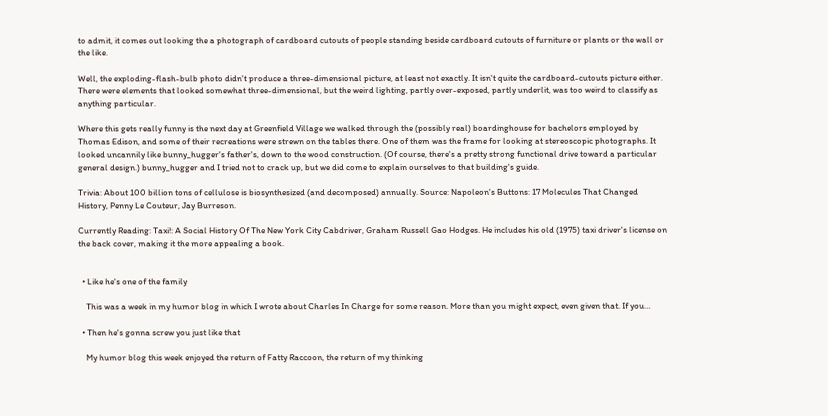to admit, it comes out looking the a photograph of cardboard cutouts of people standing beside cardboard cutouts of furniture or plants or the wall or the like.

Well, the exploding-flash-bulb photo didn't produce a three-dimensional picture, at least not exactly. It isn't quite the cardboard-cutouts picture either. There were elements that looked somewhat three-dimensional, but the weird lighting, partly over-exposed, partly underlit, was too weird to classify as anything particular.

Where this gets really funny is the next day at Greenfield Village we walked through the (possibly real) boardinghouse for bachelors employed by Thomas Edison, and some of their recreations were strewn on the tables there. One of them was the frame for looking at stereoscopic photographs. It looked uncannily like bunny_hugger's father's, down to the wood construction. (Of course, there's a pretty strong functional drive toward a particular general design.) bunny_hugger and I tried not to crack up, but we did come to explain ourselves to that building's guide.

Trivia: About 100 billion tons of cellulose is biosynthesized (and decomposed) annually. Source: Napoleon's Buttons: 17 Molecules That Changed History, Penny Le Couteur, Jay Burreson.

Currently Reading: Taxi!: A Social History Of The New York City Cabdriver, Graham Russell Gao Hodges. He includes his old (1975) taxi driver's license on the back cover, making it the more appealing a book.


  • Like he's one of the family

    This was a week in my humor blog in which I wrote about Charles In Charge for some reason. More than you might expect, even given that. If you…

  • Then he's gonna screw you just like that

    My humor blog this week enjoyed the return of Fatty Raccoon, the return of my thinking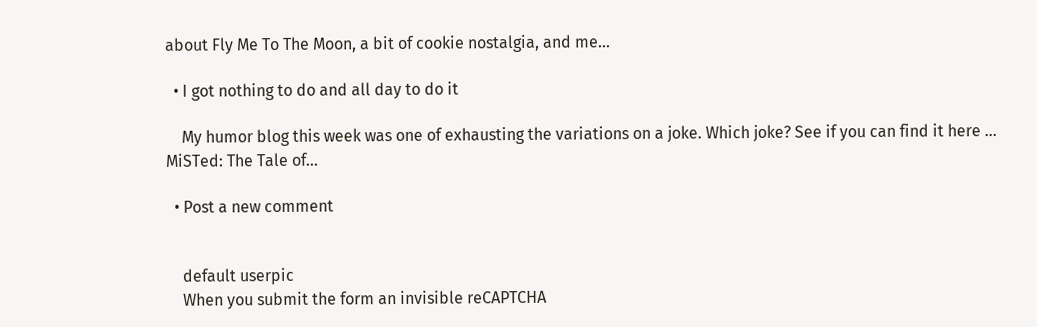about Fly Me To The Moon, a bit of cookie nostalgia, and me…

  • I got nothing to do and all day to do it

    My humor blog this week was one of exhausting the variations on a joke. Which joke? See if you can find it here ... MiSTed: The Tale of…

  • Post a new comment


    default userpic
    When you submit the form an invisible reCAPTCHA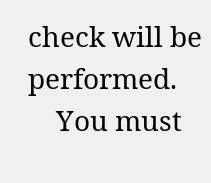check will be performed.
    You must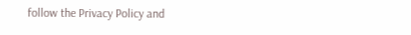follow the Privacy Policy and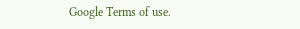Google Terms of use.